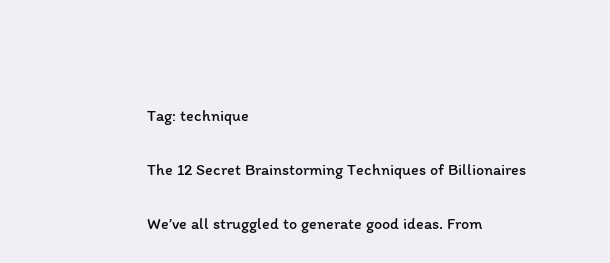Tag: technique

The 12 Secret Brainstorming Techniques of Billionaires

We’ve all struggled to generate good ideas. From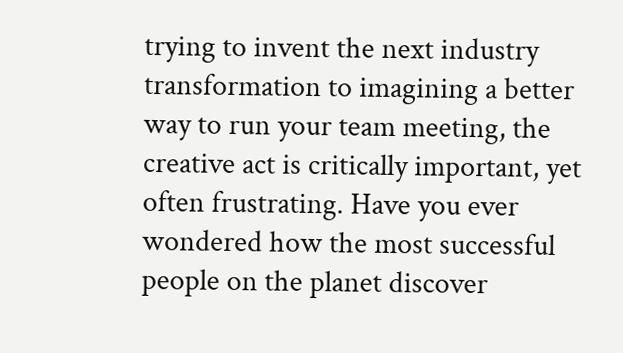trying to invent the next industry transformation to imagining a better way to run your team meeting, the creative act is critically important, yet often frustrating. Have you ever wondered how the most successful people on the planet discover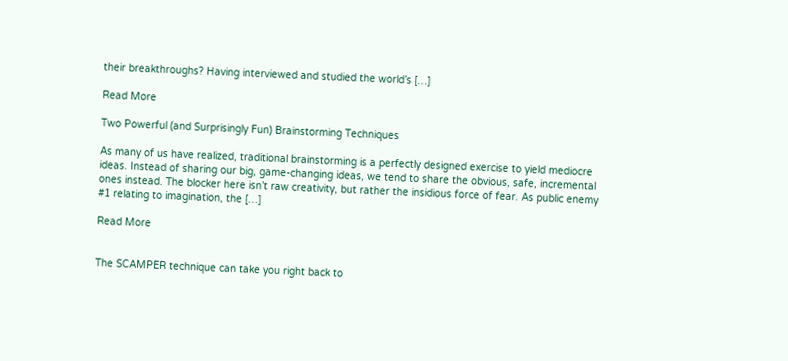their breakthroughs? Having interviewed and studied the world’s […]

Read More

Two Powerful (and Surprisingly Fun) Brainstorming Techniques

As many of us have realized, traditional brainstorming is a perfectly designed exercise to yield mediocre ideas. Instead of sharing our big, game-changing ideas, we tend to share the obvious, safe, incremental ones instead. The blocker here isn’t raw creativity, but rather the insidious force of fear. As public enemy #1 relating to imagination, the […]

Read More


The SCAMPER technique can take you right back to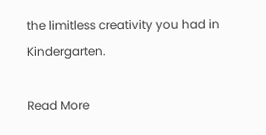the limitless creativity you had in Kindergarten.

Read More